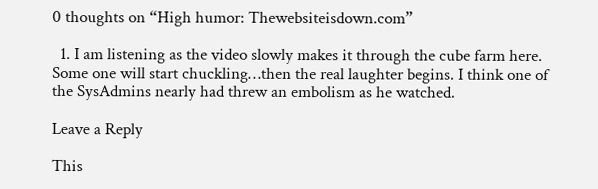0 thoughts on “High humor: Thewebsiteisdown.com”

  1. I am listening as the video slowly makes it through the cube farm here. Some one will start chuckling…then the real laughter begins. I think one of the SysAdmins nearly had threw an embolism as he watched.

Leave a Reply

This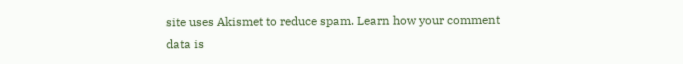site uses Akismet to reduce spam. Learn how your comment data is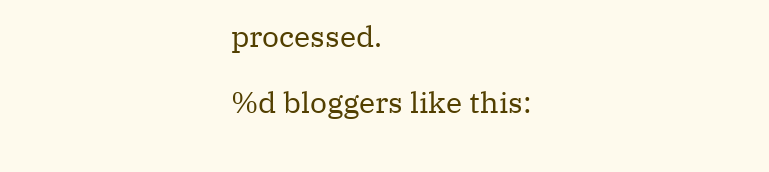processed.

%d bloggers like this: